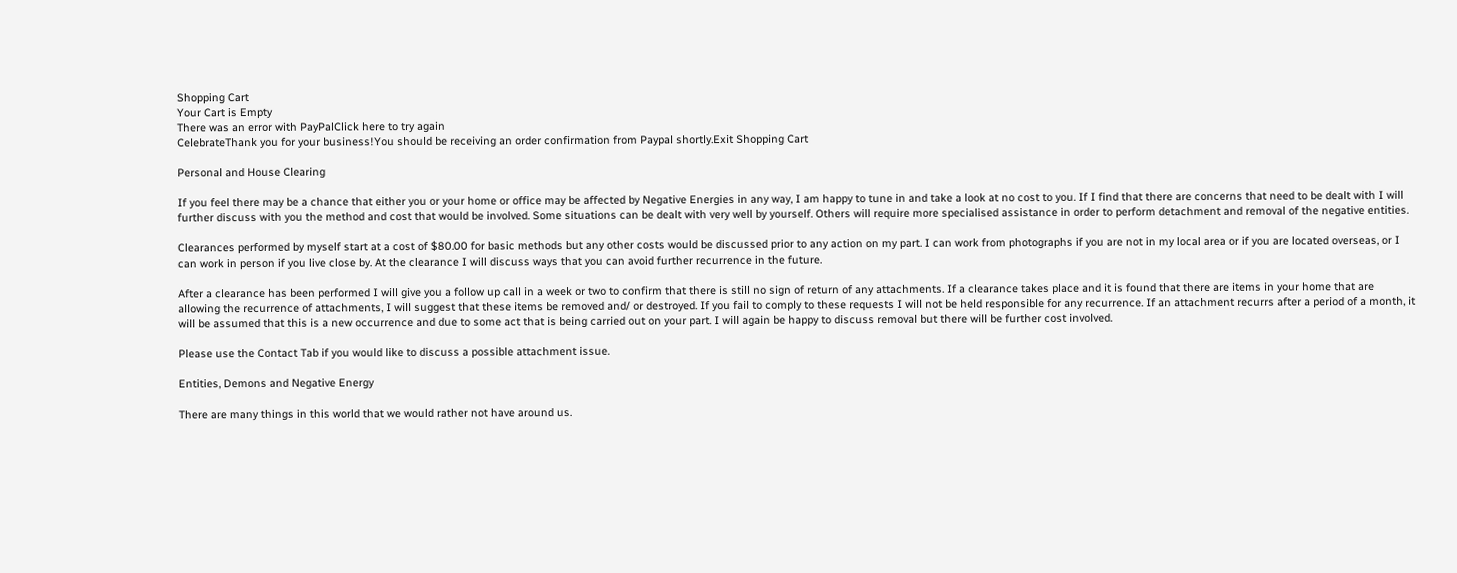Shopping Cart
Your Cart is Empty
There was an error with PayPalClick here to try again
CelebrateThank you for your business!You should be receiving an order confirmation from Paypal shortly.Exit Shopping Cart

Personal and House Clearing

If you feel there may be a chance that either you or your home or office may be affected by Negative Energies in any way, I am happy to tune in and take a look at no cost to you. If I find that there are concerns that need to be dealt with I will further discuss with you the method and cost that would be involved. Some situations can be dealt with very well by yourself. Others will require more specialised assistance in order to perform detachment and removal of the negative entities.

Clearances performed by myself start at a cost of $80.00 for basic methods but any other costs would be discussed prior to any action on my part. I can work from photographs if you are not in my local area or if you are located overseas, or I can work in person if you live close by. At the clearance I will discuss ways that you can avoid further recurrence in the future.

After a clearance has been performed I will give you a follow up call in a week or two to confirm that there is still no sign of return of any attachments. If a clearance takes place and it is found that there are items in your home that are allowing the recurrence of attachments, I will suggest that these items be removed and/ or destroyed. If you fail to comply to these requests I will not be held responsible for any recurrence. If an attachment recurrs after a period of a month, it will be assumed that this is a new occurrence and due to some act that is being carried out on your part. I will again be happy to discuss removal but there will be further cost involved.

Please use the Contact Tab if you would like to discuss a possible attachment issue.

Entities, Demons and Negative Energy

There are many things in this world that we would rather not have around us.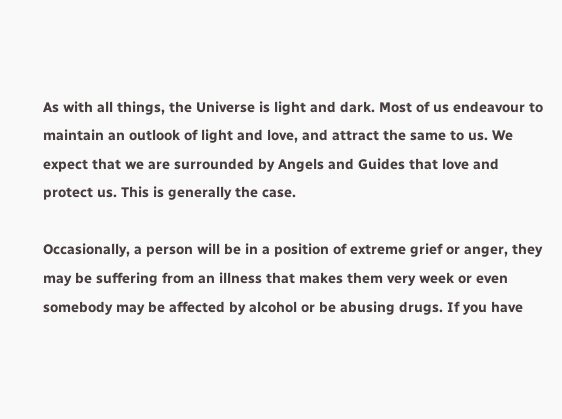As with all things, the Universe is light and dark. Most of us endeavour to maintain an outlook of light and love, and attract the same to us. We expect that we are surrounded by Angels and Guides that love and protect us. This is generally the case.

Occasionally, a person will be in a position of extreme grief or anger, they may be suffering from an illness that makes them very week or even somebody may be affected by alcohol or be abusing drugs. If you have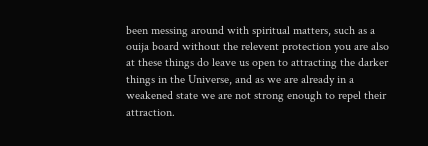been messing around with spiritual matters, such as a ouija board without the relevent protection you are also at these things do leave us open to attracting the darker things in the Universe, and as we are already in a weakened state we are not strong enough to repel their attraction.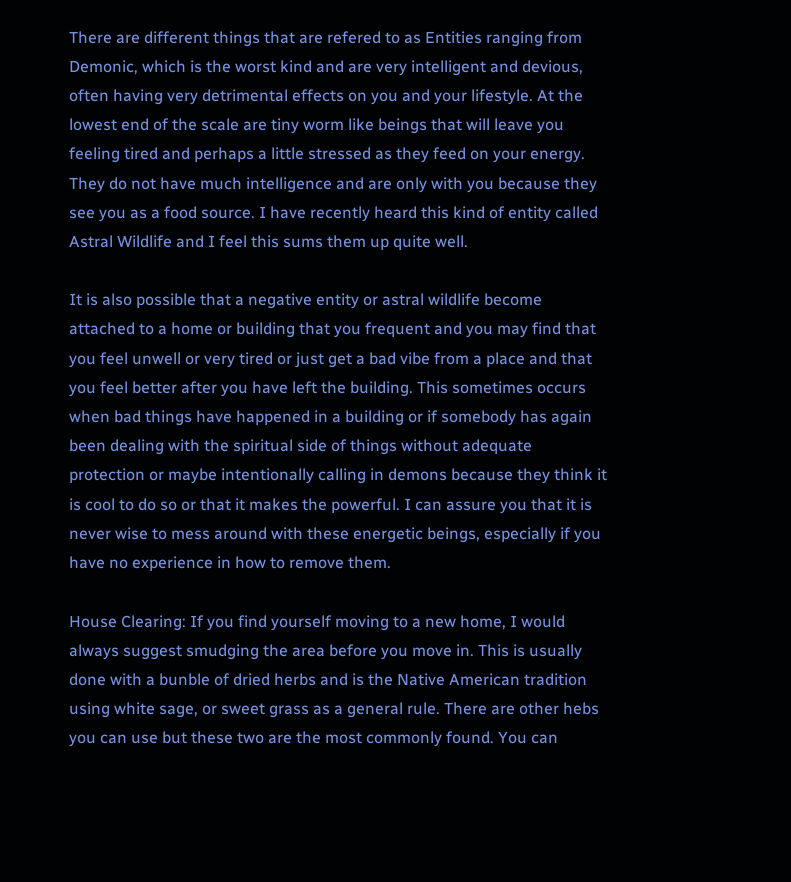There are different things that are refered to as Entities ranging from Demonic, which is the worst kind and are very intelligent and devious, often having very detrimental effects on you and your lifestyle. At the lowest end of the scale are tiny worm like beings that will leave you feeling tired and perhaps a little stressed as they feed on your energy. They do not have much intelligence and are only with you because they see you as a food source. I have recently heard this kind of entity called Astral Wildlife and I feel this sums them up quite well.

It is also possible that a negative entity or astral wildlife become attached to a home or building that you frequent and you may find that you feel unwell or very tired or just get a bad vibe from a place and that you feel better after you have left the building. This sometimes occurs when bad things have happened in a building or if somebody has again been dealing with the spiritual side of things without adequate protection or maybe intentionally calling in demons because they think it is cool to do so or that it makes the powerful. I can assure you that it is never wise to mess around with these energetic beings, especially if you have no experience in how to remove them.

House Clearing: If you find yourself moving to a new home, I would always suggest smudging the area before you move in. This is usually done with a bunble of dried herbs and is the Native American tradition using white sage, or sweet grass as a general rule. There are other hebs you can use but these two are the most commonly found. You can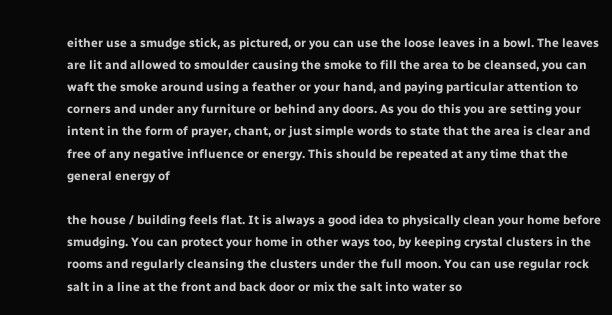either use a smudge stick, as pictured, or you can use the loose leaves in a bowl. The leaves are lit and allowed to smoulder causing the smoke to fill the area to be cleansed, you can waft the smoke around using a feather or your hand, and paying particular attention to corners and under any furniture or behind any doors. As you do this you are setting your intent in the form of prayer, chant, or just simple words to state that the area is clear and free of any negative influence or energy. This should be repeated at any time that the general energy of

the house / building feels flat. It is always a good idea to physically clean your home before smudging. You can protect your home in other ways too, by keeping crystal clusters in the rooms and regularly cleansing the clusters under the full moon. You can use regular rock salt in a line at the front and back door or mix the salt into water so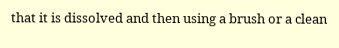that it is dissolved and then using a brush or a clean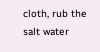cloth, rub the salt water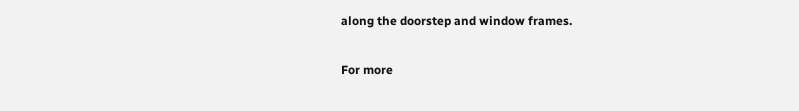along the doorstep and window frames.

For more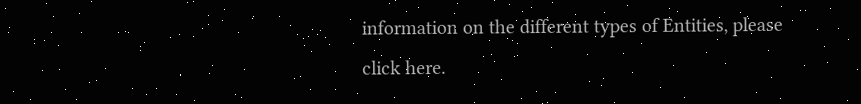information on the different types of Entities, please click here.